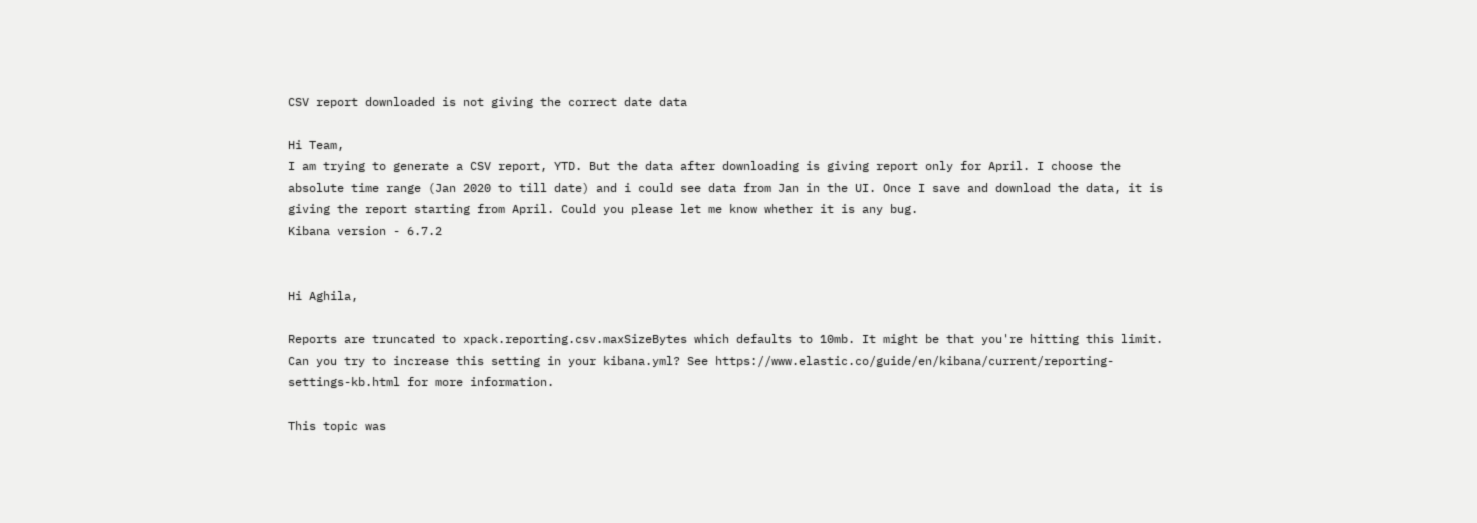CSV report downloaded is not giving the correct date data

Hi Team,
I am trying to generate a CSV report, YTD. But the data after downloading is giving report only for April. I choose the absolute time range (Jan 2020 to till date) and i could see data from Jan in the UI. Once I save and download the data, it is giving the report starting from April. Could you please let me know whether it is any bug.
Kibana version - 6.7.2


Hi Aghila,

Reports are truncated to xpack.reporting.csv.maxSizeBytes which defaults to 10mb. It might be that you're hitting this limit. Can you try to increase this setting in your kibana.yml? See https://www.elastic.co/guide/en/kibana/current/reporting-settings-kb.html for more information.

This topic was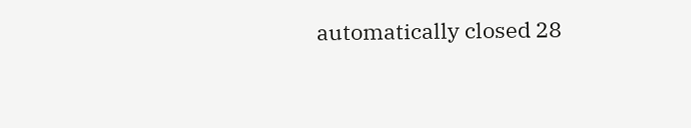automatically closed 28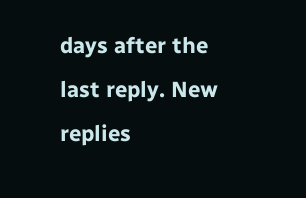days after the last reply. New replies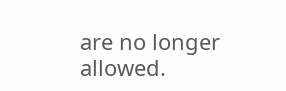are no longer allowed.